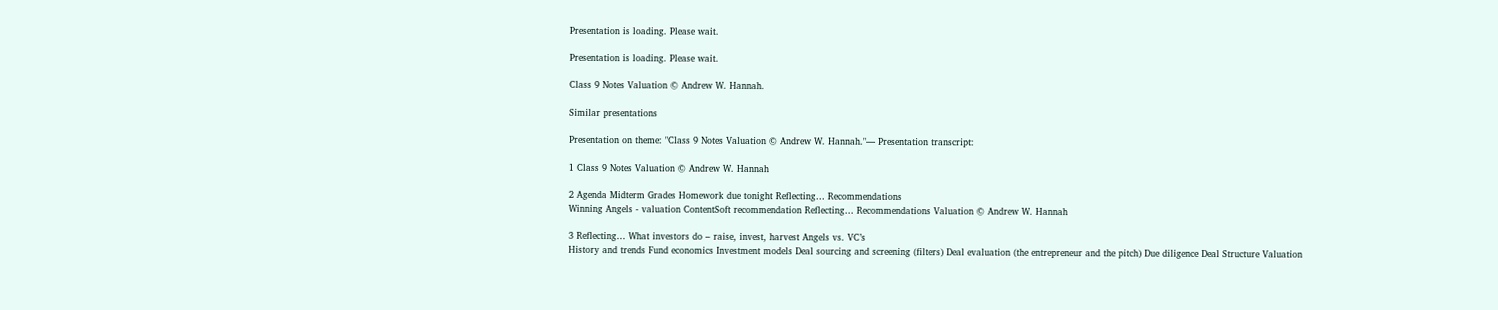Presentation is loading. Please wait.

Presentation is loading. Please wait.

Class 9 Notes Valuation © Andrew W. Hannah.

Similar presentations

Presentation on theme: "Class 9 Notes Valuation © Andrew W. Hannah."— Presentation transcript:

1 Class 9 Notes Valuation © Andrew W. Hannah

2 Agenda Midterm Grades Homework due tonight Reflecting… Recommendations
Winning Angels - valuation ContentSoft recommendation Reflecting… Recommendations Valuation © Andrew W. Hannah

3 Reflecting… What investors do – raise, invest, harvest Angels vs. VC’s
History and trends Fund economics Investment models Deal sourcing and screening (filters) Deal evaluation (the entrepreneur and the pitch) Due diligence Deal Structure Valuation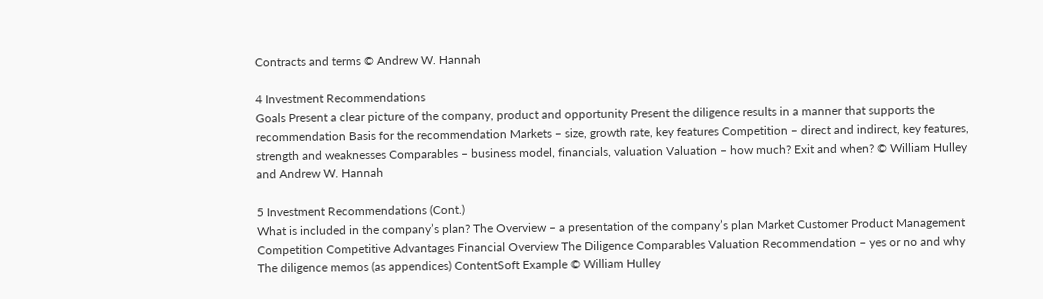Contracts and terms © Andrew W. Hannah

4 Investment Recommendations
Goals Present a clear picture of the company, product and opportunity Present the diligence results in a manner that supports the recommendation Basis for the recommendation Markets – size, growth rate, key features Competition – direct and indirect, key features, strength and weaknesses Comparables – business model, financials, valuation Valuation – how much? Exit and when? © William Hulley and Andrew W. Hannah

5 Investment Recommendations (Cont.)
What is included in the company’s plan? The Overview – a presentation of the company’s plan Market Customer Product Management Competition Competitive Advantages Financial Overview The Diligence Comparables Valuation Recommendation – yes or no and why The diligence memos (as appendices) ContentSoft Example © William Hulley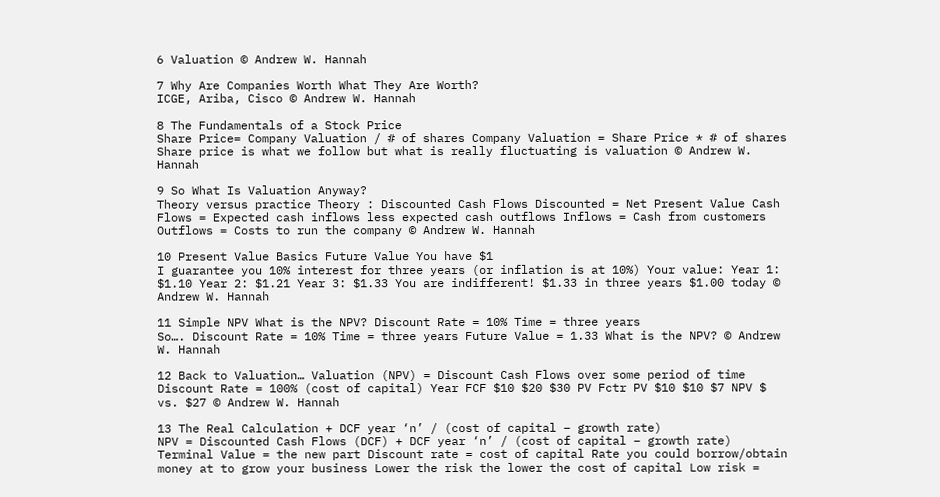6 Valuation © Andrew W. Hannah

7 Why Are Companies Worth What They Are Worth?
ICGE, Ariba, Cisco © Andrew W. Hannah

8 The Fundamentals of a Stock Price
Share Price= Company Valuation / # of shares Company Valuation = Share Price * # of shares Share price is what we follow but what is really fluctuating is valuation © Andrew W. Hannah

9 So What Is Valuation Anyway?
Theory versus practice Theory : Discounted Cash Flows Discounted = Net Present Value Cash Flows = Expected cash inflows less expected cash outflows Inflows = Cash from customers Outflows = Costs to run the company © Andrew W. Hannah

10 Present Value Basics Future Value You have $1
I guarantee you 10% interest for three years (or inflation is at 10%) Your value: Year 1: $1.10 Year 2: $1.21 Year 3: $1.33 You are indifferent! $1.33 in three years $1.00 today © Andrew W. Hannah

11 Simple NPV What is the NPV? Discount Rate = 10% Time = three years
So…. Discount Rate = 10% Time = three years Future Value = 1.33 What is the NPV? © Andrew W. Hannah

12 Back to Valuation… Valuation (NPV) = Discount Cash Flows over some period of time Discount Rate = 100% (cost of capital) Year FCF $10 $20 $30 PV Fctr PV $10 $10 $7 NPV $ vs. $27 © Andrew W. Hannah

13 The Real Calculation + DCF year ‘n’ / (cost of capital – growth rate)
NPV = Discounted Cash Flows (DCF) + DCF year ‘n’ / (cost of capital – growth rate) Terminal Value = the new part Discount rate = cost of capital Rate you could borrow/obtain money at to grow your business Lower the risk the lower the cost of capital Low risk =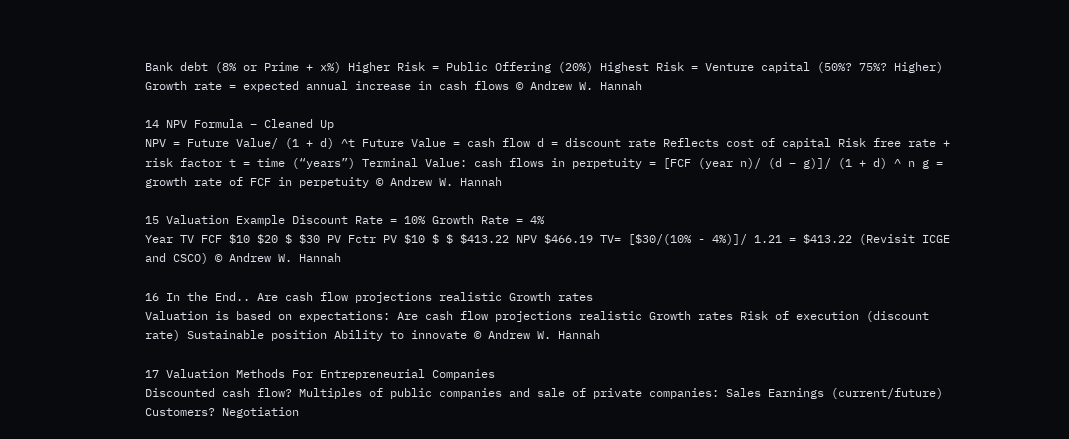Bank debt (8% or Prime + x%) Higher Risk = Public Offering (20%) Highest Risk = Venture capital (50%? 75%? Higher) Growth rate = expected annual increase in cash flows © Andrew W. Hannah

14 NPV Formula – Cleaned Up
NPV = Future Value/ (1 + d) ^t Future Value = cash flow d = discount rate Reflects cost of capital Risk free rate + risk factor t = time (“years”) Terminal Value: cash flows in perpetuity = [FCF (year n)/ (d – g)]/ (1 + d) ^ n g = growth rate of FCF in perpetuity © Andrew W. Hannah

15 Valuation Example Discount Rate = 10% Growth Rate = 4%
Year TV FCF $10 $20 $ $30 PV Fctr PV $10 $ $ $413.22 NPV $466.19 TV= [$30/(10% - 4%)]/ 1.21 = $413.22 (Revisit ICGE and CSCO) © Andrew W. Hannah

16 In the End.. Are cash flow projections realistic Growth rates
Valuation is based on expectations: Are cash flow projections realistic Growth rates Risk of execution (discount rate) Sustainable position Ability to innovate © Andrew W. Hannah

17 Valuation Methods For Entrepreneurial Companies
Discounted cash flow? Multiples of public companies and sale of private companies: Sales Earnings (current/future) Customers? Negotiation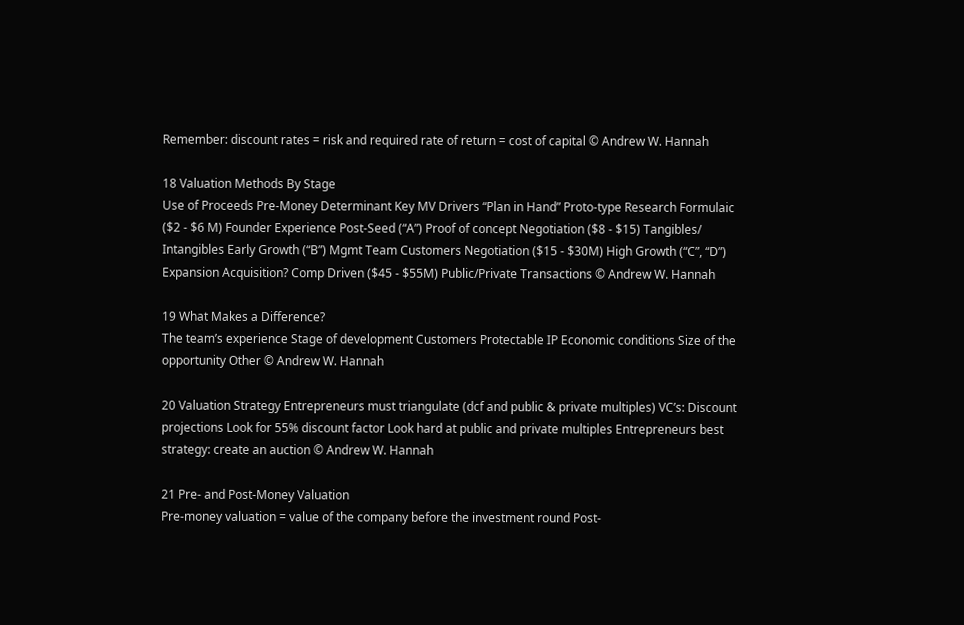Remember: discount rates = risk and required rate of return = cost of capital © Andrew W. Hannah

18 Valuation Methods By Stage
Use of Proceeds Pre-Money Determinant Key MV Drivers “Plan in Hand” Proto-type Research Formulaic ($2 - $6 M) Founder Experience Post-Seed (“A”) Proof of concept Negotiation ($8 - $15) Tangibles/ Intangibles Early Growth (“B”) Mgmt Team Customers Negotiation ($15 - $30M) High Growth (“C”, “D”) Expansion Acquisition? Comp Driven ($45 - $55M) Public/Private Transactions © Andrew W. Hannah

19 What Makes a Difference?
The team’s experience Stage of development Customers Protectable IP Economic conditions Size of the opportunity Other © Andrew W. Hannah

20 Valuation Strategy Entrepreneurs must triangulate (dcf and public & private multiples) VC’s: Discount projections Look for 55% discount factor Look hard at public and private multiples Entrepreneurs best strategy: create an auction © Andrew W. Hannah

21 Pre- and Post-Money Valuation
Pre-money valuation = value of the company before the investment round Post-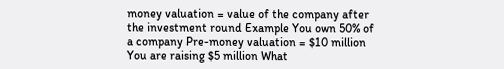money valuation = value of the company after the investment round Example You own 50% of a company Pre-money valuation = $10 million You are raising $5 million What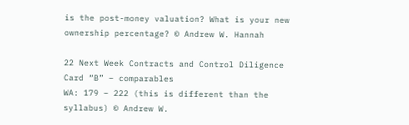is the post-money valuation? What is your new ownership percentage? © Andrew W. Hannah

22 Next Week Contracts and Control Diligence Card “B” – comparables
WA: 179 – 222 (this is different than the syllabus) © Andrew W.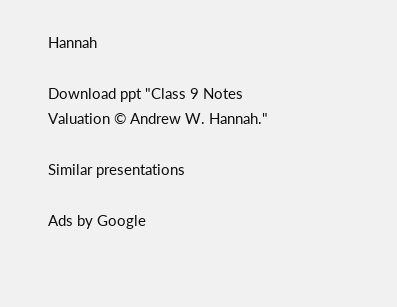Hannah

Download ppt "Class 9 Notes Valuation © Andrew W. Hannah."

Similar presentations

Ads by Google